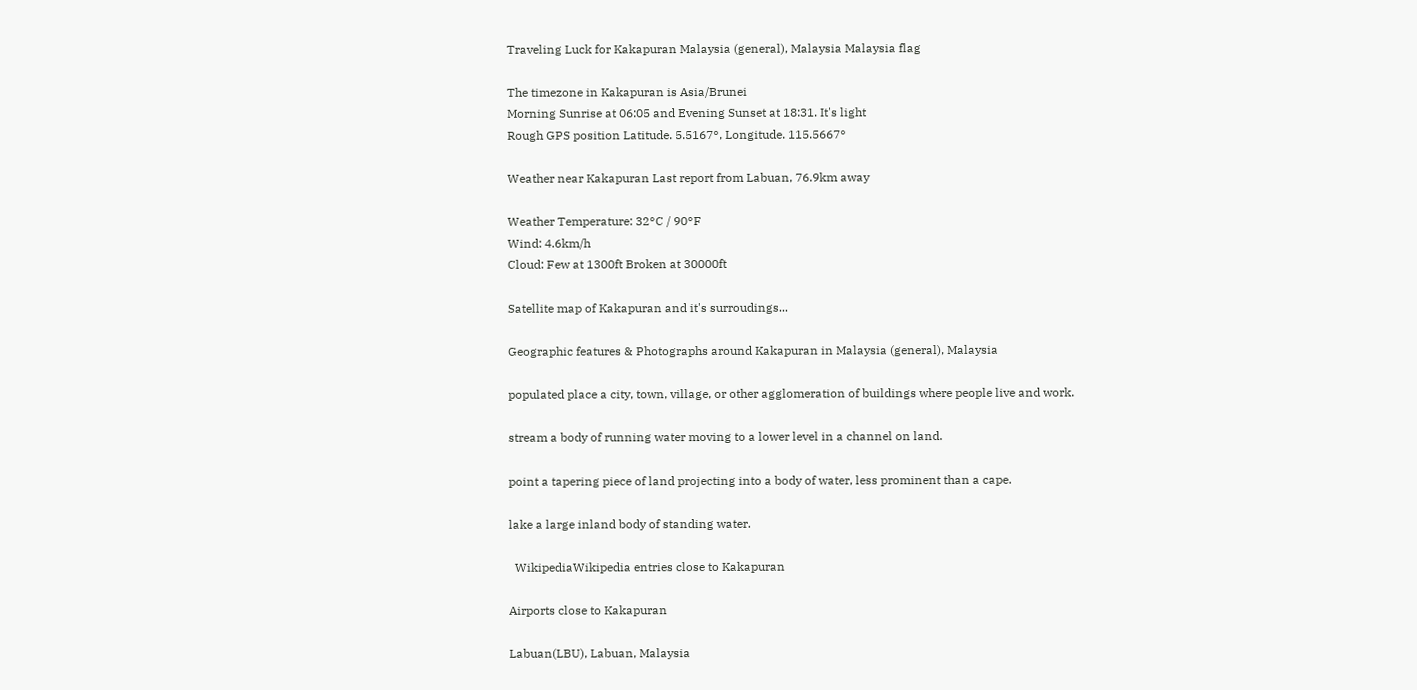Traveling Luck for Kakapuran Malaysia (general), Malaysia Malaysia flag

The timezone in Kakapuran is Asia/Brunei
Morning Sunrise at 06:05 and Evening Sunset at 18:31. It's light
Rough GPS position Latitude. 5.5167°, Longitude. 115.5667°

Weather near Kakapuran Last report from Labuan, 76.9km away

Weather Temperature: 32°C / 90°F
Wind: 4.6km/h
Cloud: Few at 1300ft Broken at 30000ft

Satellite map of Kakapuran and it's surroudings...

Geographic features & Photographs around Kakapuran in Malaysia (general), Malaysia

populated place a city, town, village, or other agglomeration of buildings where people live and work.

stream a body of running water moving to a lower level in a channel on land.

point a tapering piece of land projecting into a body of water, less prominent than a cape.

lake a large inland body of standing water.

  WikipediaWikipedia entries close to Kakapuran

Airports close to Kakapuran

Labuan(LBU), Labuan, Malaysia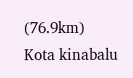(76.9km)
Kota kinabalu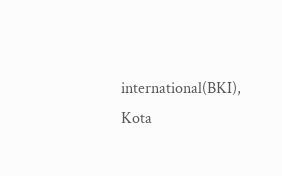international(BKI), Kota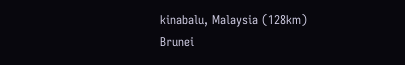kinabalu, Malaysia (128km)
Brunei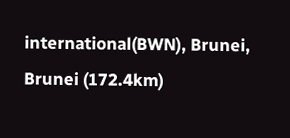international(BWN), Brunei, Brunei (172.4km)